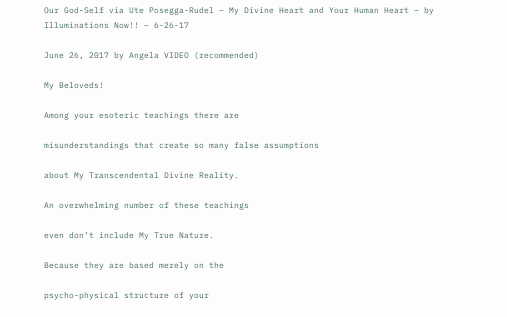Our God-Self via Ute Posegga-Rudel – My Divine Heart and Your Human Heart – by Illuminations Now!! – 6-26-17

June 26, 2017 by Angela VIDEO (recommended)

My Beloveds!

Among your esoteric teachings there are

misunderstandings that create so many false assumptions

about My Transcendental Divine Reality.

An overwhelming number of these teachings

even don’t include My True Nature.

Because they are based merely on the

psycho-physical structure of your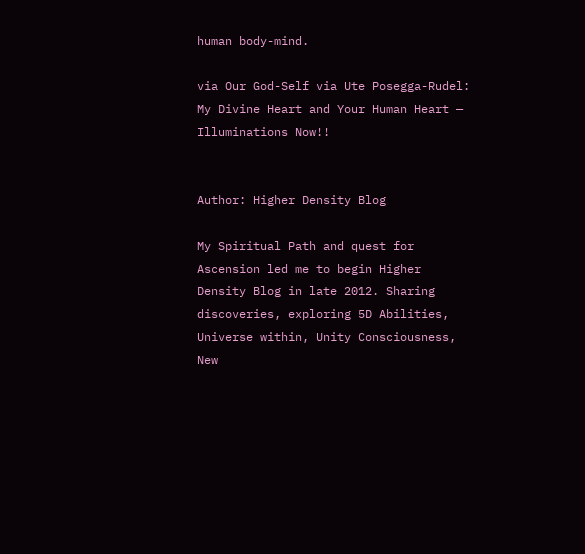human body-mind.

via Our God-Self via Ute Posegga-Rudel: My Divine Heart and Your Human Heart — Illuminations Now!!


Author: Higher Density Blog

My Spiritual Path and quest for Ascension led me to begin Higher Density Blog in late 2012. Sharing discoveries, exploring 5D Abilities, Universe within, Unity Consciousness, New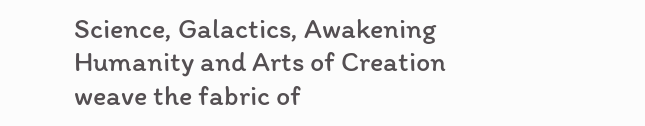Science, Galactics, Awakening Humanity and Arts of Creation weave the fabric of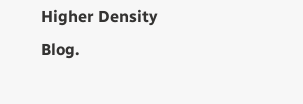Higher Density Blog.